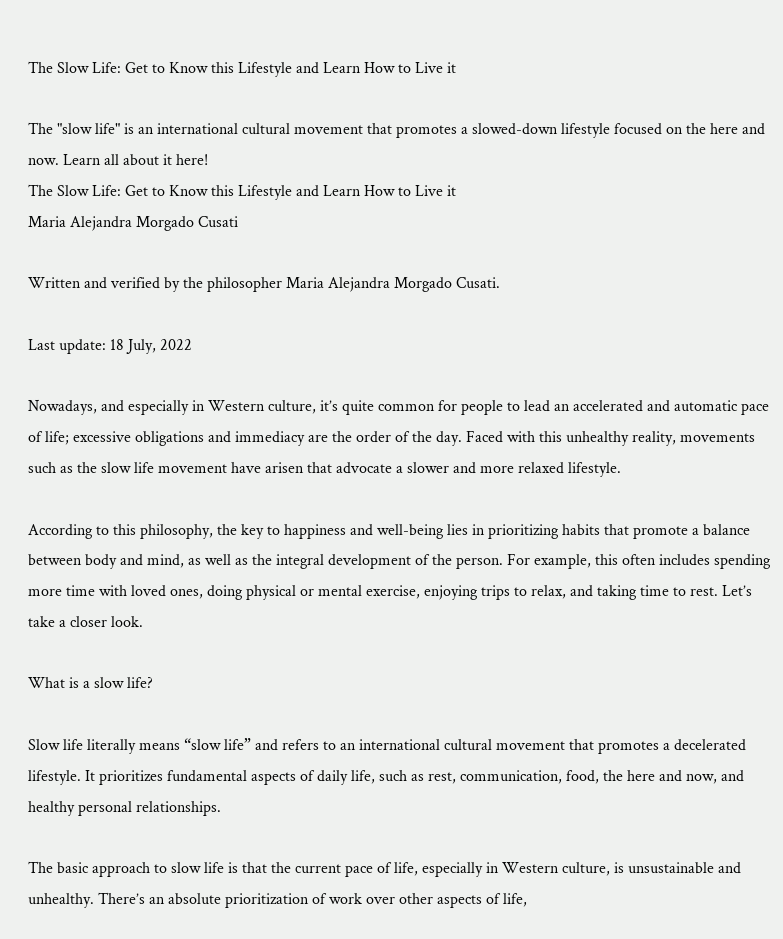The Slow Life: Get to Know this Lifestyle and Learn How to Live it

The "slow life" is an international cultural movement that promotes a slowed-down lifestyle focused on the here and now. Learn all about it here!
The Slow Life: Get to Know this Lifestyle and Learn How to Live it
Maria Alejandra Morgado Cusati

Written and verified by the philosopher Maria Alejandra Morgado Cusati.

Last update: 18 July, 2022

Nowadays, and especially in Western culture, it’s quite common for people to lead an accelerated and automatic pace of life; excessive obligations and immediacy are the order of the day. Faced with this unhealthy reality, movements such as the slow life movement have arisen that advocate a slower and more relaxed lifestyle.

According to this philosophy, the key to happiness and well-being lies in prioritizing habits that promote a balance between body and mind, as well as the integral development of the person. For example, this often includes spending more time with loved ones, doing physical or mental exercise, enjoying trips to relax, and taking time to rest. Let’s take a closer look.

What is a slow life?

Slow life literally means “slow life” and refers to an international cultural movement that promotes a decelerated lifestyle. It prioritizes fundamental aspects of daily life, such as rest, communication, food, the here and now, and healthy personal relationships.

The basic approach to slow life is that the current pace of life, especially in Western culture, is unsustainable and unhealthy. There’s an absolute prioritization of work over other aspects of life,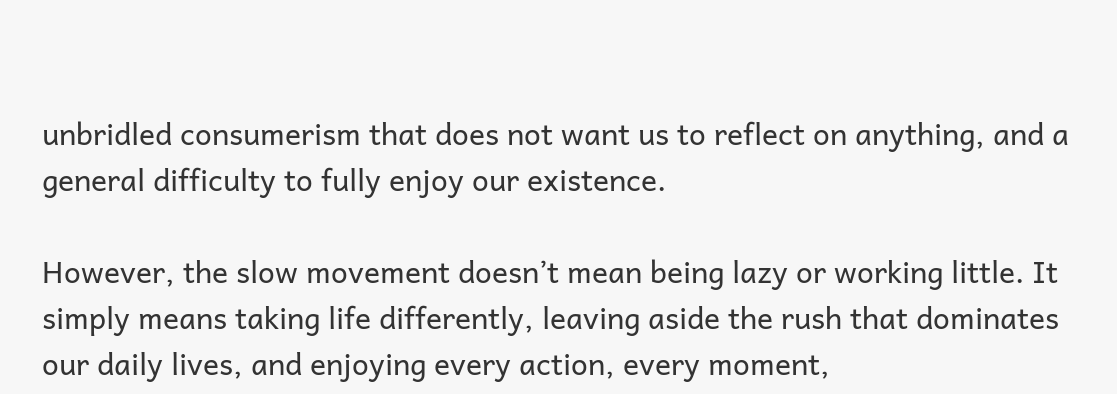unbridled consumerism that does not want us to reflect on anything, and a general difficulty to fully enjoy our existence.

However, the slow movement doesn’t mean being lazy or working little. It simply means taking life differently, leaving aside the rush that dominates our daily lives, and enjoying every action, every moment,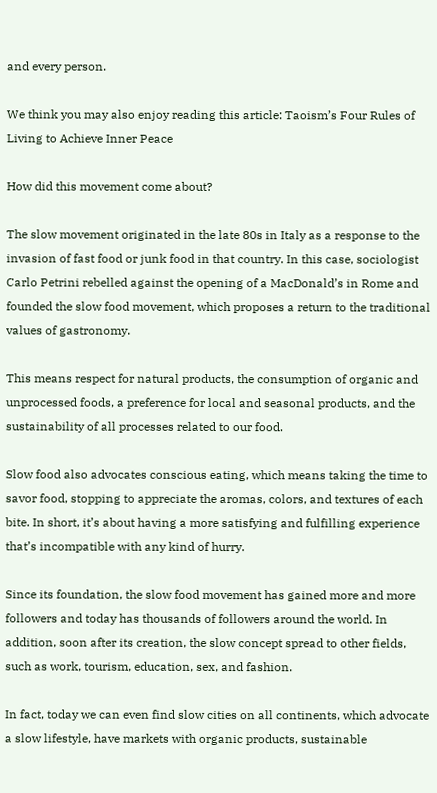and every person.

We think you may also enjoy reading this article: Taoism’s Four Rules of Living to Achieve Inner Peace

How did this movement come about?

The slow movement originated in the late 80s in Italy as a response to the invasion of fast food or junk food in that country. In this case, sociologist Carlo Petrini rebelled against the opening of a MacDonald’s in Rome and founded the slow food movement, which proposes a return to the traditional values of gastronomy.

This means respect for natural products, the consumption of organic and unprocessed foods, a preference for local and seasonal products, and the sustainability of all processes related to our food.

Slow food also advocates conscious eating, which means taking the time to savor food, stopping to appreciate the aromas, colors, and textures of each bite. In short, it’s about having a more satisfying and fulfilling experience that’s incompatible with any kind of hurry.

Since its foundation, the slow food movement has gained more and more followers and today has thousands of followers around the world. In addition, soon after its creation, the slow concept spread to other fields, such as work, tourism, education, sex, and fashion.

In fact, today we can even find slow cities on all continents, which advocate a slow lifestyle, have markets with organic products, sustainable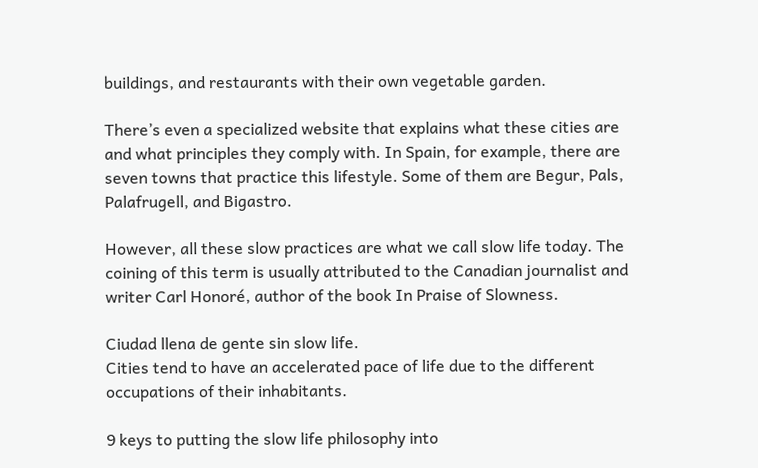buildings, and restaurants with their own vegetable garden.

There’s even a specialized website that explains what these cities are and what principles they comply with. In Spain, for example, there are seven towns that practice this lifestyle. Some of them are Begur, Pals, Palafrugell, and Bigastro.

However, all these slow practices are what we call slow life today. The coining of this term is usually attributed to the Canadian journalist and writer Carl Honoré, author of the book In Praise of Slowness.

Ciudad llena de gente sin slow life.
Cities tend to have an accelerated pace of life due to the different occupations of their inhabitants.

9 keys to putting the slow life philosophy into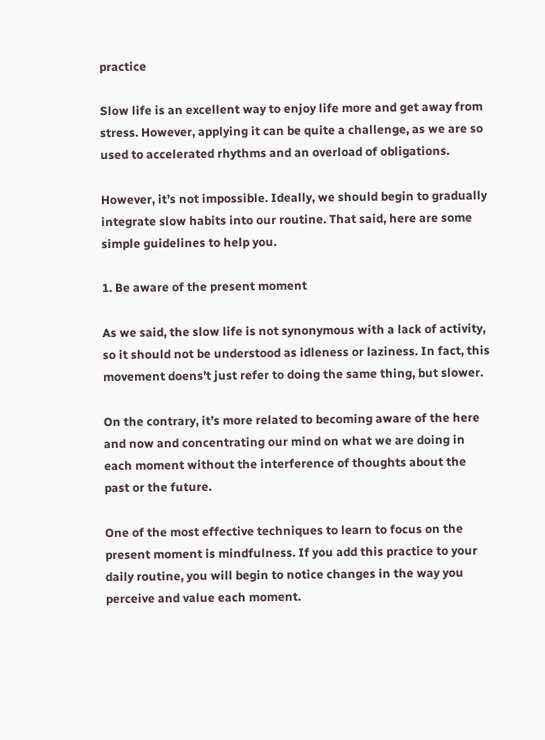practice

Slow life is an excellent way to enjoy life more and get away from stress. However, applying it can be quite a challenge, as we are so used to accelerated rhythms and an overload of obligations.

However, it’s not impossible. Ideally, we should begin to gradually integrate slow habits into our routine. That said, here are some simple guidelines to help you.

1. Be aware of the present moment

As we said, the slow life is not synonymous with a lack of activity, so it should not be understood as idleness or laziness. In fact, this movement doens’t just refer to doing the same thing, but slower.

On the contrary, it’s more related to becoming aware of the here and now and concentrating our mind on what we are doing in each moment without the interference of thoughts about the past or the future.

One of the most effective techniques to learn to focus on the present moment is mindfulness. If you add this practice to your daily routine, you will begin to notice changes in the way you perceive and value each moment.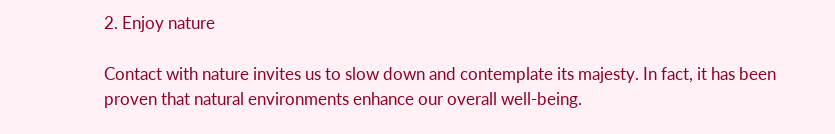2. Enjoy nature

Contact with nature invites us to slow down and contemplate its majesty. In fact, it has been proven that natural environments enhance our overall well-being.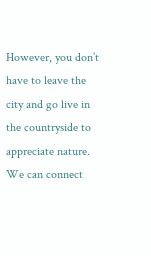However, you don’t have to leave the city and go live in the countryside to appreciate nature. We can connect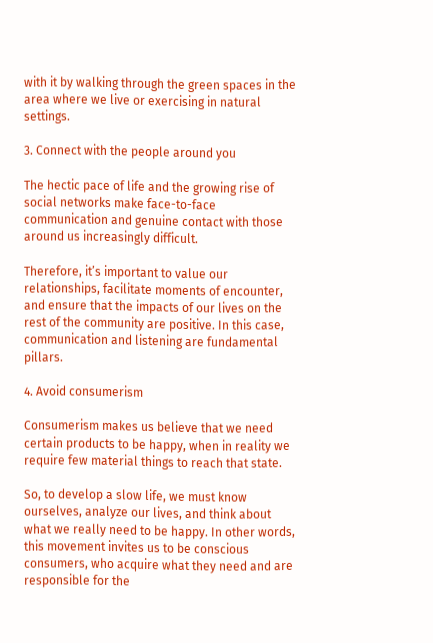with it by walking through the green spaces in the area where we live or exercising in natural settings.

3. Connect with the people around you

The hectic pace of life and the growing rise of social networks make face-to-face communication and genuine contact with those around us increasingly difficult.

Therefore, it’s important to value our relationships, facilitate moments of encounter, and ensure that the impacts of our lives on the rest of the community are positive. In this case, communication and listening are fundamental pillars.

4. Avoid consumerism

Consumerism makes us believe that we need certain products to be happy, when in reality we require few material things to reach that state.

So, to develop a slow life, we must know ourselves, analyze our lives, and think about what we really need to be happy. In other words, this movement invites us to be conscious consumers, who acquire what they need and are responsible for the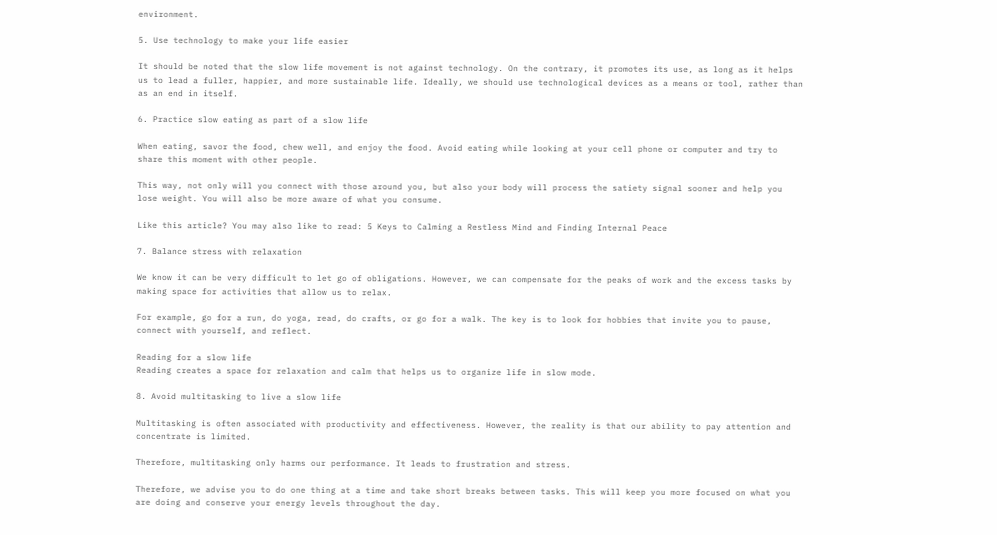environment.

5. Use technology to make your life easier

It should be noted that the slow life movement is not against technology. On the contrary, it promotes its use, as long as it helps us to lead a fuller, happier, and more sustainable life. Ideally, we should use technological devices as a means or tool, rather than as an end in itself.

6. Practice slow eating as part of a slow life

When eating, savor the food, chew well, and enjoy the food. Avoid eating while looking at your cell phone or computer and try to share this moment with other people.

This way, not only will you connect with those around you, but also your body will process the satiety signal sooner and help you lose weight. You will also be more aware of what you consume.

Like this article? You may also like to read: 5 Keys to Calming a Restless Mind and Finding Internal Peace

7. Balance stress with relaxation

We know it can be very difficult to let go of obligations. However, we can compensate for the peaks of work and the excess tasks by making space for activities that allow us to relax.

For example, go for a run, do yoga, read, do crafts, or go for a walk. The key is to look for hobbies that invite you to pause, connect with yourself, and reflect.

Reading for a slow life
Reading creates a space for relaxation and calm that helps us to organize life in slow mode.

8. Avoid multitasking to live a slow life

Multitasking is often associated with productivity and effectiveness. However, the reality is that our ability to pay attention and concentrate is limited.

Therefore, multitasking only harms our performance. It leads to frustration and stress.

Therefore, we advise you to do one thing at a time and take short breaks between tasks. This will keep you more focused on what you are doing and conserve your energy levels throughout the day.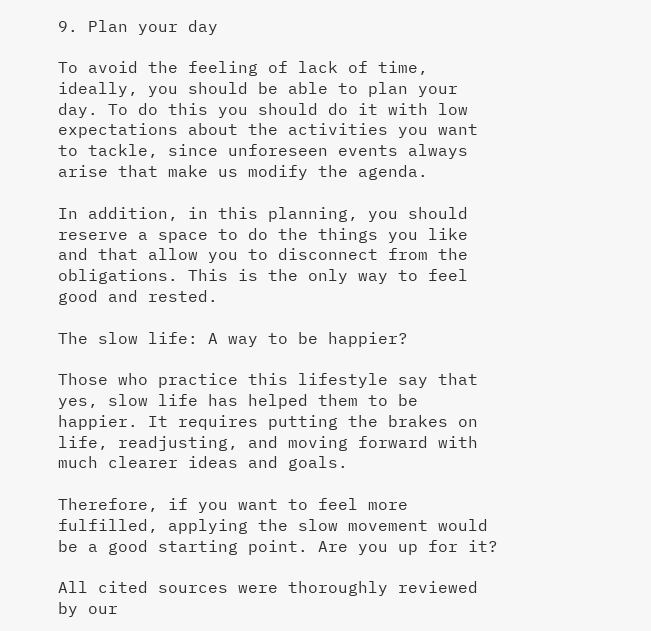9. Plan your day

To avoid the feeling of lack of time, ideally, you should be able to plan your day. To do this you should do it with low expectations about the activities you want to tackle, since unforeseen events always arise that make us modify the agenda.

In addition, in this planning, you should reserve a space to do the things you like and that allow you to disconnect from the obligations. This is the only way to feel good and rested.

The slow life: A way to be happier?

Those who practice this lifestyle say that yes, slow life has helped them to be happier. It requires putting the brakes on life, readjusting, and moving forward with much clearer ideas and goals.

Therefore, if you want to feel more fulfilled, applying the slow movement would be a good starting point. Are you up for it?

All cited sources were thoroughly reviewed by our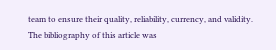team to ensure their quality, reliability, currency, and validity. The bibliography of this article was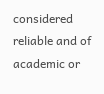considered reliable and of academic or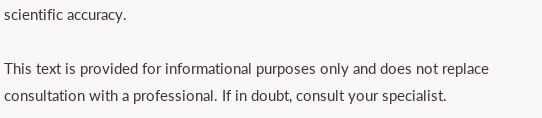scientific accuracy.

This text is provided for informational purposes only and does not replace consultation with a professional. If in doubt, consult your specialist.